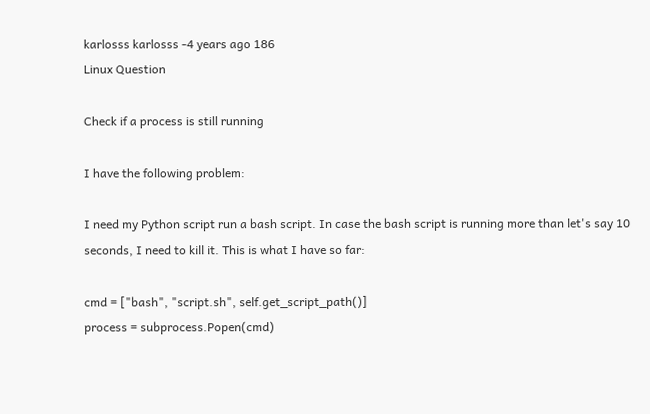karlosss karlosss -4 years ago 186
Linux Question

Check if a process is still running

I have the following problem:

I need my Python script run a bash script. In case the bash script is running more than let's say 10 seconds, I need to kill it. This is what I have so far:

cmd = ["bash", "script.sh", self.get_script_path()]
process = subprocess.Popen(cmd)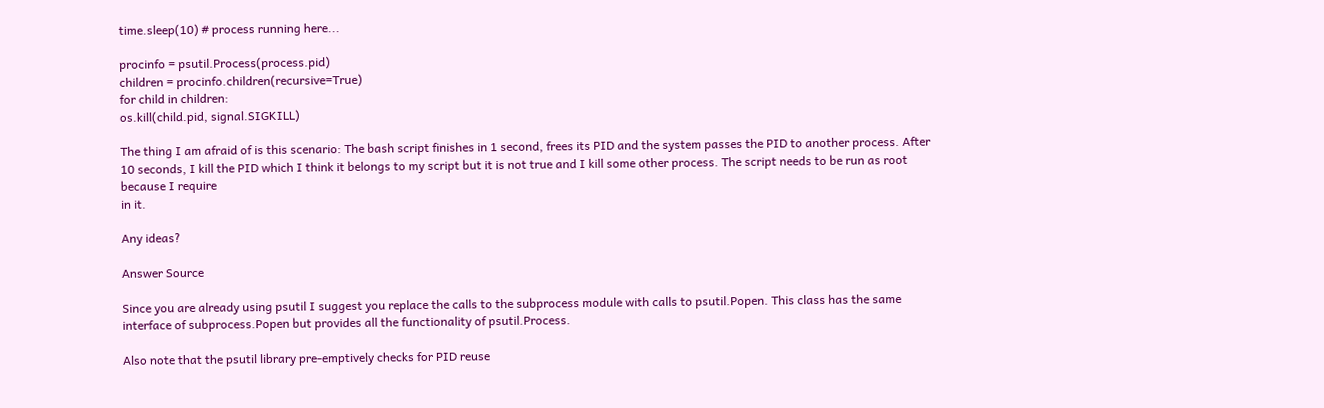time.sleep(10) # process running here...

procinfo = psutil.Process(process.pid)
children = procinfo.children(recursive=True)
for child in children:
os.kill(child.pid, signal.SIGKILL)

The thing I am afraid of is this scenario: The bash script finishes in 1 second, frees its PID and the system passes the PID to another process. After 10 seconds, I kill the PID which I think it belongs to my script but it is not true and I kill some other process. The script needs to be run as root because I require
in it.

Any ideas?

Answer Source

Since you are already using psutil I suggest you replace the calls to the subprocess module with calls to psutil.Popen. This class has the same interface of subprocess.Popen but provides all the functionality of psutil.Process.

Also note that the psutil library pre-emptively checks for PID reuse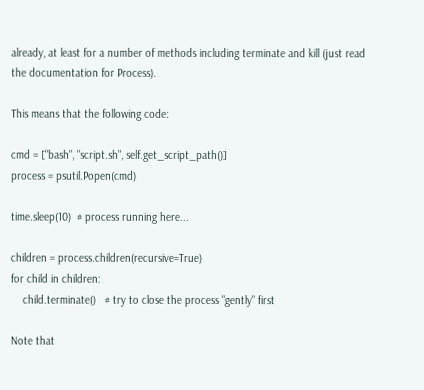already, at least for a number of methods including terminate and kill (just read the documentation for Process).

This means that the following code:

cmd = ["bash", "script.sh", self.get_script_path()]
process = psutil.Popen(cmd)

time.sleep(10)  # process running here...

children = process.children(recursive=True)
for child in children:
    child.terminate()   # try to close the process "gently" first

Note that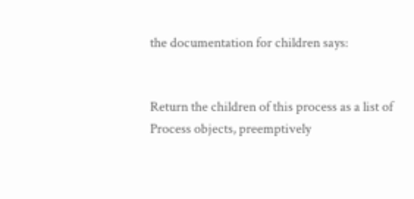the documentation for children says:


Return the children of this process as a list of Process objects, preemptively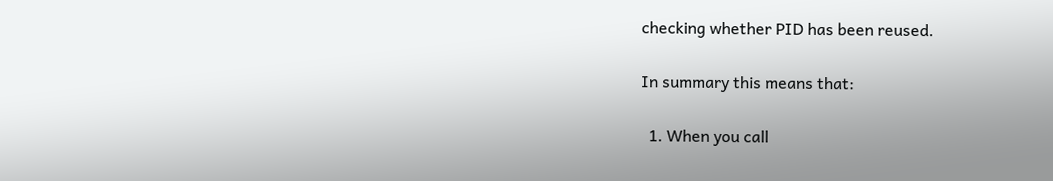checking whether PID has been reused.

In summary this means that:

  1. When you call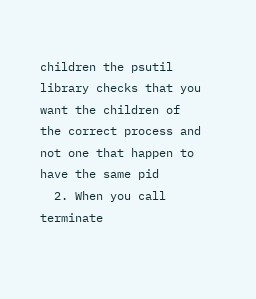children the psutil library checks that you want the children of the correct process and not one that happen to have the same pid
  2. When you call terminate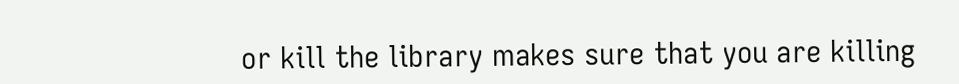or kill the library makes sure that you are killing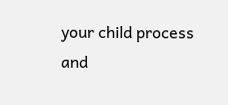your child process and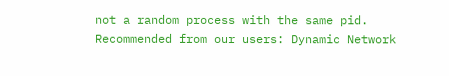not a random process with the same pid.
Recommended from our users: Dynamic Network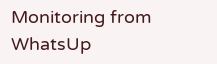Monitoring from WhatsUp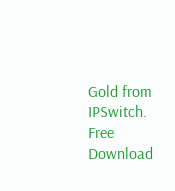Gold from IPSwitch. Free Download